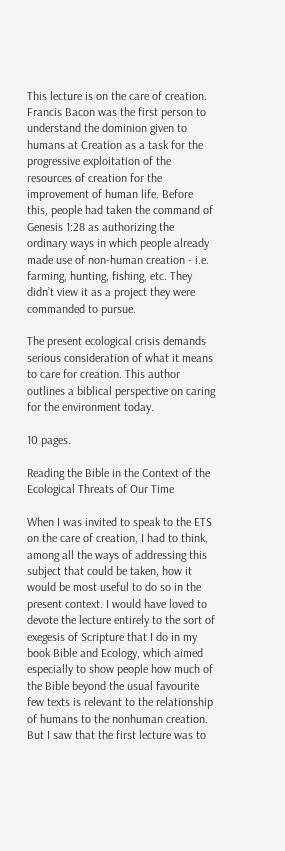This lecture is on the care of creation. Francis Bacon was the first person to understand the dominion given to humans at Creation as a task for the progressive exploitation of the resources of creation for the improvement of human life. Before this, people had taken the command of Genesis 1:28 as authorizing the ordinary ways in which people already made use of non-human creation - i.e. farming, hunting, fishing, etc. They didn’t view it as a project they were commanded to pursue.

The present ecological crisis demands serious consideration of what it means to care for creation. This author outlines a biblical perspective on caring for the environment today.

10 pages.

Reading the Bible in the Context of the Ecological Threats of Our Time

When I was invited to speak to the ETS on the care of creation, I had to think, among all the ways of addressing this subject that could be taken, how it would be most useful to do so in the present context. I would have loved to devote the lecture entirely to the sort of exegesis of Scripture that I do in my book Bible and Ecology, which aimed especially to show people how much of the Bible beyond the usual favourite few texts is relevant to the relationship of humans to the nonhuman creation. But I saw that the first lecture was to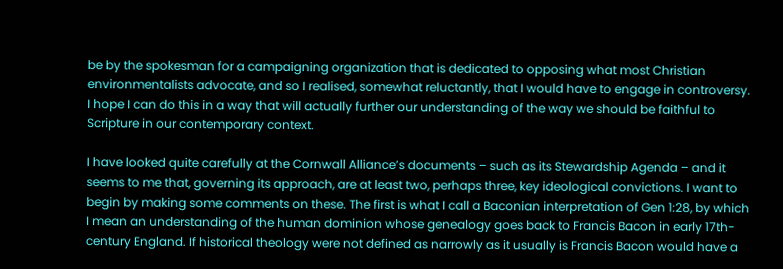be by the spokesman for a campaigning organization that is dedicated to opposing what most Christian environmentalists advocate, and so I realised, somewhat reluctantly, that I would have to engage in controversy. I hope I can do this in a way that will actually further our understanding of the way we should be faithful to Scripture in our contemporary context.

I have looked quite carefully at the Cornwall Alliance’s documents – such as its Stewardship Agenda – and it seems to me that, governing its approach, are at least two, perhaps three, key ideological convictions. I want to begin by making some comments on these. The first is what I call a Baconian interpretation of Gen 1:28, by which I mean an understanding of the human dominion whose genealogy goes back to Francis Bacon in early 17th-century England. If historical theology were not defined as narrowly as it usually is Francis Bacon would have a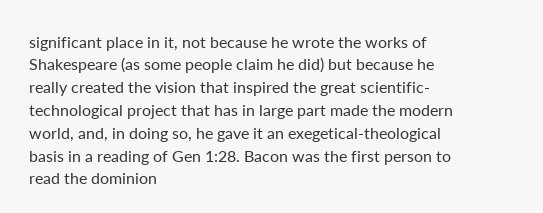significant place in it, not because he wrote the works of Shakespeare (as some people claim he did) but because he really created the vision that inspired the great scientific-technological project that has in large part made the modern world, and, in doing so, he gave it an exegetical-theological basis in a reading of Gen 1:28. Bacon was the first person to read the dominion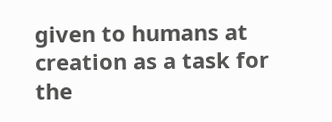given to humans at creation as a task for the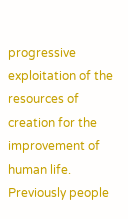progressive exploitation of the resources of creation for the improvement of human life. Previously people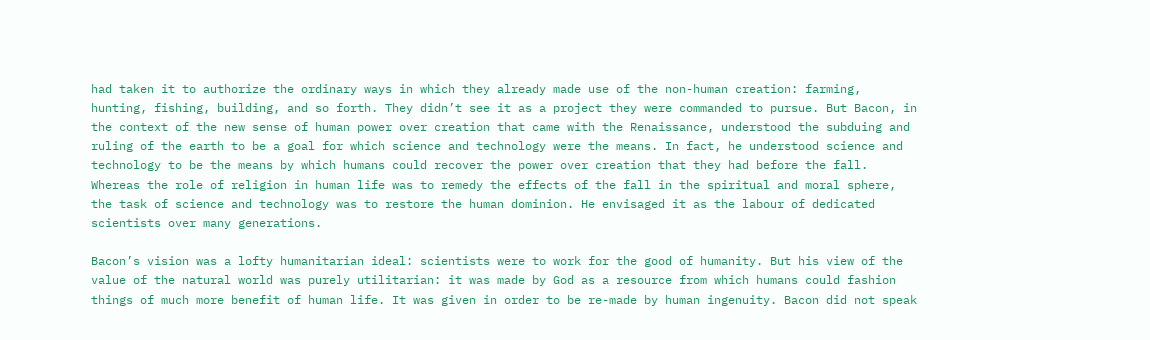had taken it to authorize the ordinary ways in which they already made use of the non-human creation: farming, hunting, fishing, building, and so forth. They didn’t see it as a project they were commanded to pursue. But Bacon, in the context of the new sense of human power over creation that came with the Renaissance, understood the subduing and ruling of the earth to be a goal for which science and technology were the means. In fact, he understood science and technology to be the means by which humans could recover the power over creation that they had before the fall. Whereas the role of religion in human life was to remedy the effects of the fall in the spiritual and moral sphere, the task of science and technology was to restore the human dominion. He envisaged it as the labour of dedicated scientists over many generations.

Bacon’s vision was a lofty humanitarian ideal: scientists were to work for the good of humanity. But his view of the value of the natural world was purely utilitarian: it was made by God as a resource from which humans could fashion things of much more benefit of human life. It was given in order to be re-made by human ingenuity. Bacon did not speak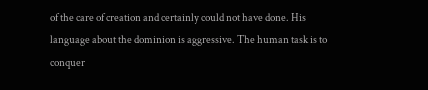of the care of creation and certainly could not have done. His language about the dominion is aggressive. The human task is to conquer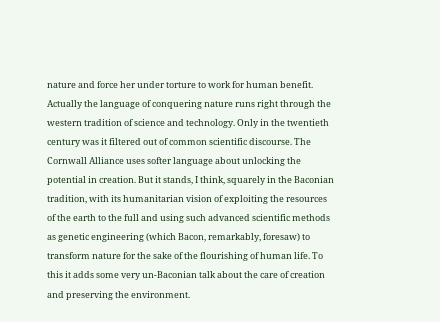nature and force her under torture to work for human benefit. Actually the language of conquering nature runs right through the western tradition of science and technology. Only in the twentieth century was it filtered out of common scientific discourse. The Cornwall Alliance uses softer language about unlocking the potential in creation. But it stands, I think, squarely in the Baconian tradition, with its humanitarian vision of exploiting the resources of the earth to the full and using such advanced scientific methods as genetic engineering (which Bacon, remarkably, foresaw) to transform nature for the sake of the flourishing of human life. To this it adds some very un-Baconian talk about the care of creation and preserving the environment.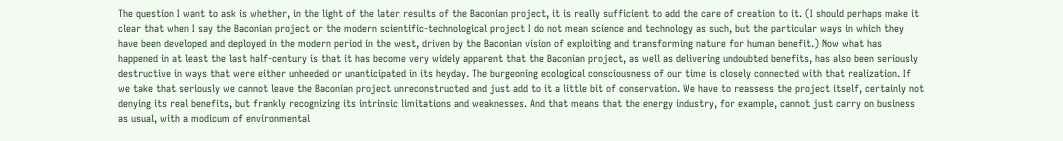The question I want to ask is whether, in the light of the later results of the Baconian project, it is really sufficient to add the care of creation to it. (I should perhaps make it clear that when I say the Baconian project or the modern scientific-technological project I do not mean science and technology as such, but the particular ways in which they have been developed and deployed in the modern period in the west, driven by the Baconian vision of exploiting and transforming nature for human benefit.) Now what has happened in at least the last half-century is that it has become very widely apparent that the Baconian project, as well as delivering undoubted benefits, has also been seriously destructive in ways that were either unheeded or unanticipated in its heyday. The burgeoning ecological consciousness of our time is closely connected with that realization. If we take that seriously we cannot leave the Baconian project unreconstructed and just add to it a little bit of conservation. We have to reassess the project itself, certainly not denying its real benefits, but frankly recognizing its intrinsic limitations and weaknesses. And that means that the energy industry, for example, cannot just carry on business as usual, with a modicum of environmental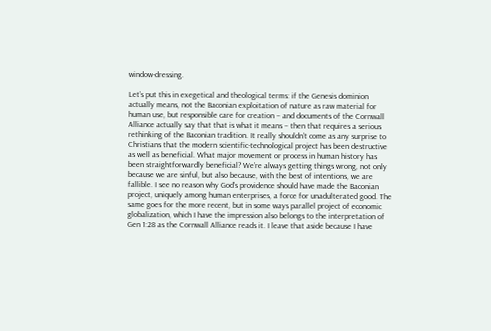window-dressing.

Let’s put this in exegetical and theological terms: if the Genesis dominion actually means, not the Baconian exploitation of nature as raw material for human use, but responsible care for creation – and documents of the Cornwall Alliance actually say that that is what it means – then that requires a serious rethinking of the Baconian tradition. It really shouldn’t come as any surprise to Christians that the modern scientific-technological project has been destructive as well as beneficial. What major movement or process in human history has been straightforwardly beneficial? We’re always getting things wrong, not only because we are sinful, but also because, with the best of intentions, we are fallible. I see no reason why God’s providence should have made the Baconian project, uniquely among human enterprises, a force for unadulterated good. The same goes for the more recent, but in some ways parallel project of economic globalization, which I have the impression also belongs to the interpretation of Gen 1:28 as the Cornwall Alliance reads it. I leave that aside because I have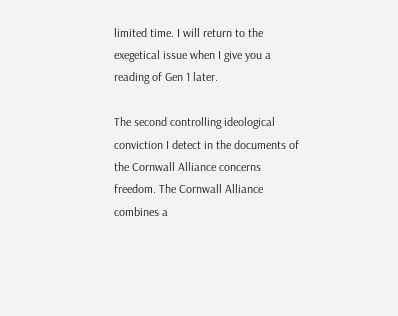limited time. I will return to the exegetical issue when I give you a reading of Gen 1 later.

The second controlling ideological conviction I detect in the documents of the Cornwall Alliance concerns freedom. The Cornwall Alliance combines a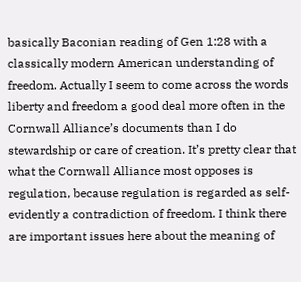basically Baconian reading of Gen 1:28 with a classically modern American understanding of freedom. Actually I seem to come across the words liberty and freedom a good deal more often in the Cornwall Alliance’s documents than I do stewardship or care of creation. It’s pretty clear that what the Cornwall Alliance most opposes is regulation, because regulation is regarded as self-evidently a contradiction of freedom. I think there are important issues here about the meaning of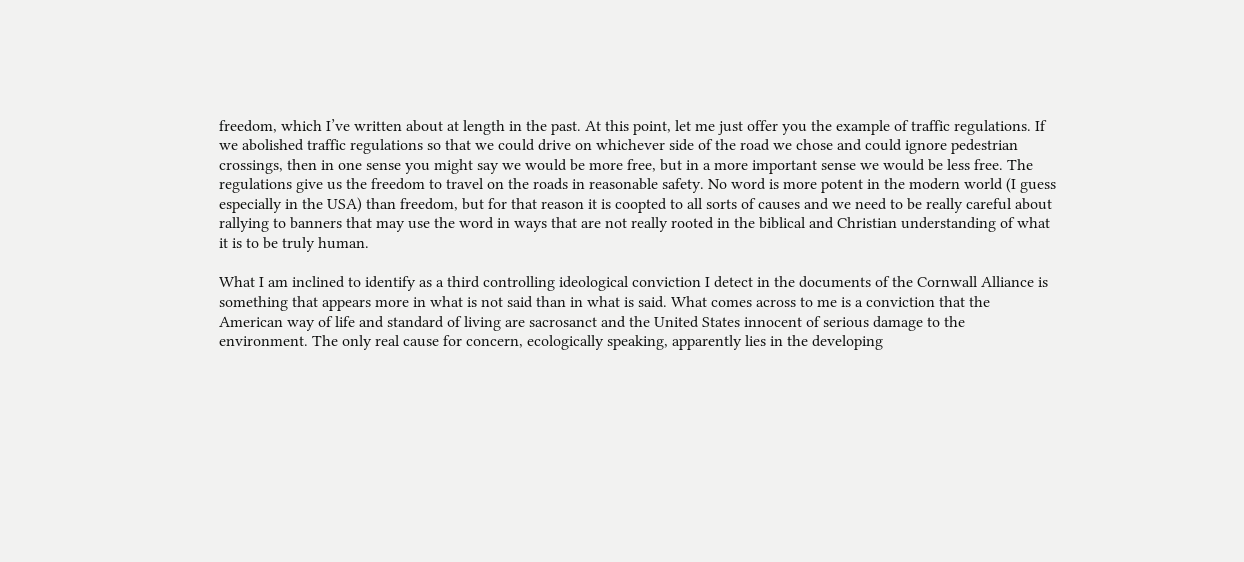freedom, which I’ve written about at length in the past. At this point, let me just offer you the example of traffic regulations. If we abolished traffic regulations so that we could drive on whichever side of the road we chose and could ignore pedestrian crossings, then in one sense you might say we would be more free, but in a more important sense we would be less free. The regulations give us the freedom to travel on the roads in reasonable safety. No word is more potent in the modern world (I guess especially in the USA) than freedom, but for that reason it is coopted to all sorts of causes and we need to be really careful about rallying to banners that may use the word in ways that are not really rooted in the biblical and Christian understanding of what it is to be truly human.

What I am inclined to identify as a third controlling ideological conviction I detect in the documents of the Cornwall Alliance is something that appears more in what is not said than in what is said. What comes across to me is a conviction that the American way of life and standard of living are sacrosanct and the United States innocent of serious damage to the environment. The only real cause for concern, ecologically speaking, apparently lies in the developing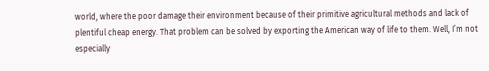world, where the poor damage their environment because of their primitive agricultural methods and lack of plentiful cheap energy. That problem can be solved by exporting the American way of life to them. Well, I’m not especially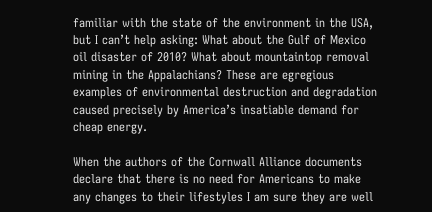familiar with the state of the environment in the USA, but I can’t help asking: What about the Gulf of Mexico oil disaster of 2010? What about mountaintop removal mining in the Appalachians? These are egregious examples of environmental destruction and degradation caused precisely by America’s insatiable demand for cheap energy.

When the authors of the Cornwall Alliance documents declare that there is no need for Americans to make any changes to their lifestyles I am sure they are well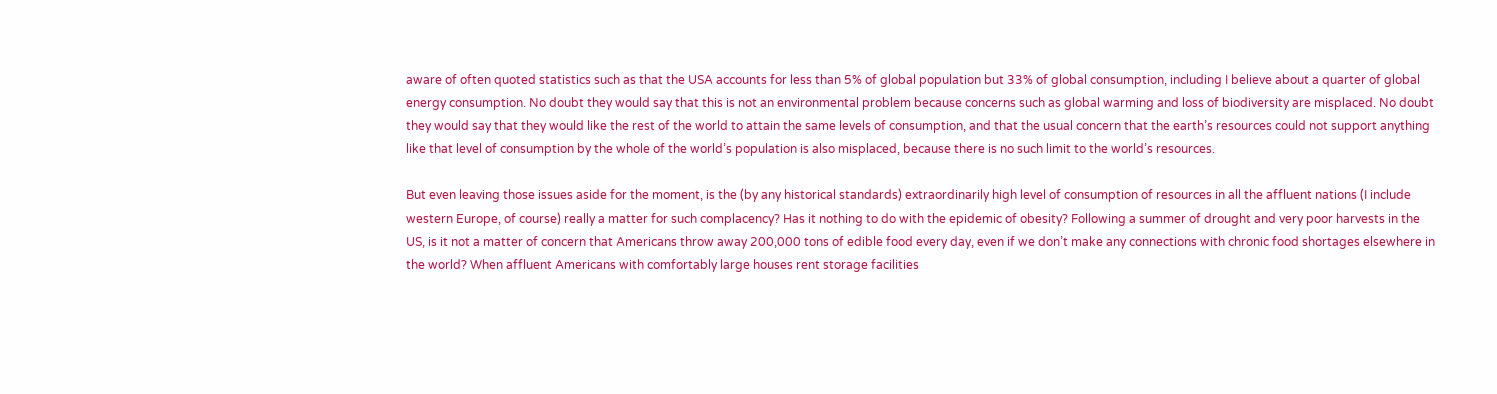aware of often quoted statistics such as that the USA accounts for less than 5% of global population but 33% of global consumption, including I believe about a quarter of global energy consumption. No doubt they would say that this is not an environmental problem because concerns such as global warming and loss of biodiversity are misplaced. No doubt they would say that they would like the rest of the world to attain the same levels of consumption, and that the usual concern that the earth’s resources could not support anything like that level of consumption by the whole of the world’s population is also misplaced, because there is no such limit to the world’s resources.

But even leaving those issues aside for the moment, is the (by any historical standards) extraordinarily high level of consumption of resources in all the affluent nations (I include western Europe, of course) really a matter for such complacency? Has it nothing to do with the epidemic of obesity? Following a summer of drought and very poor harvests in the US, is it not a matter of concern that Americans throw away 200,000 tons of edible food every day, even if we don’t make any connections with chronic food shortages elsewhere in the world? When affluent Americans with comfortably large houses rent storage facilities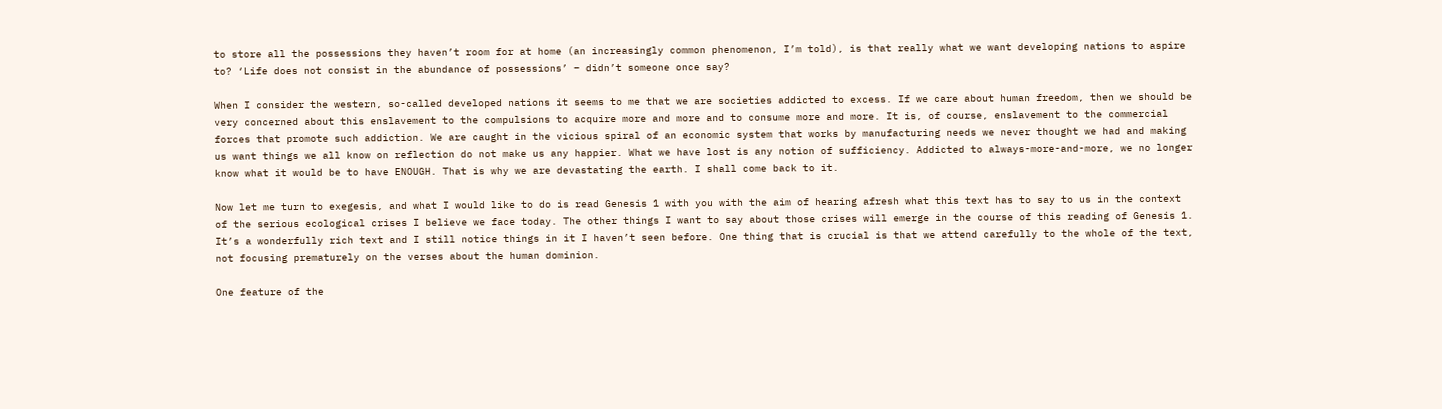to store all the possessions they haven’t room for at home (an increasingly common phenomenon, I’m told), is that really what we want developing nations to aspire to? ‘Life does not consist in the abundance of possessions’ – didn’t someone once say?

When I consider the western, so-called developed nations it seems to me that we are societies addicted to excess. If we care about human freedom, then we should be very concerned about this enslavement to the compulsions to acquire more and more and to consume more and more. It is, of course, enslavement to the commercial forces that promote such addiction. We are caught in the vicious spiral of an economic system that works by manufacturing needs we never thought we had and making us want things we all know on reflection do not make us any happier. What we have lost is any notion of sufficiency. Addicted to always-more-and-more, we no longer know what it would be to have ENOUGH. That is why we are devastating the earth. I shall come back to it.

Now let me turn to exegesis, and what I would like to do is read Genesis 1 with you with the aim of hearing afresh what this text has to say to us in the context of the serious ecological crises I believe we face today. The other things I want to say about those crises will emerge in the course of this reading of Genesis 1. It’s a wonderfully rich text and I still notice things in it I haven’t seen before. One thing that is crucial is that we attend carefully to the whole of the text, not focusing prematurely on the verses about the human dominion.

One feature of the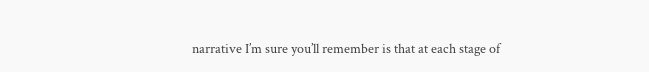narrative I’m sure you’ll remember is that at each stage of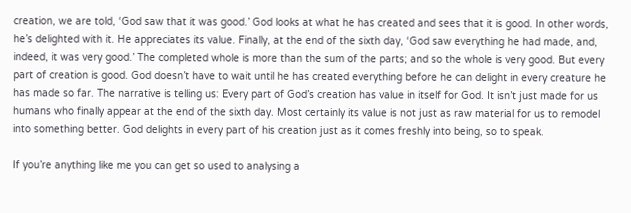creation, we are told, ‘God saw that it was good.’ God looks at what he has created and sees that it is good. In other words, he’s delighted with it. He appreciates its value. Finally, at the end of the sixth day, ‘God saw everything he had made, and, indeed, it was very good.’ The completed whole is more than the sum of the parts; and so the whole is very good. But every part of creation is good. God doesn’t have to wait until he has created everything before he can delight in every creature he has made so far. The narrative is telling us: Every part of God’s creation has value in itself for God. It isn’t just made for us humans who finally appear at the end of the sixth day. Most certainly its value is not just as raw material for us to remodel into something better. God delights in every part of his creation just as it comes freshly into being, so to speak.

If you’re anything like me you can get so used to analysing a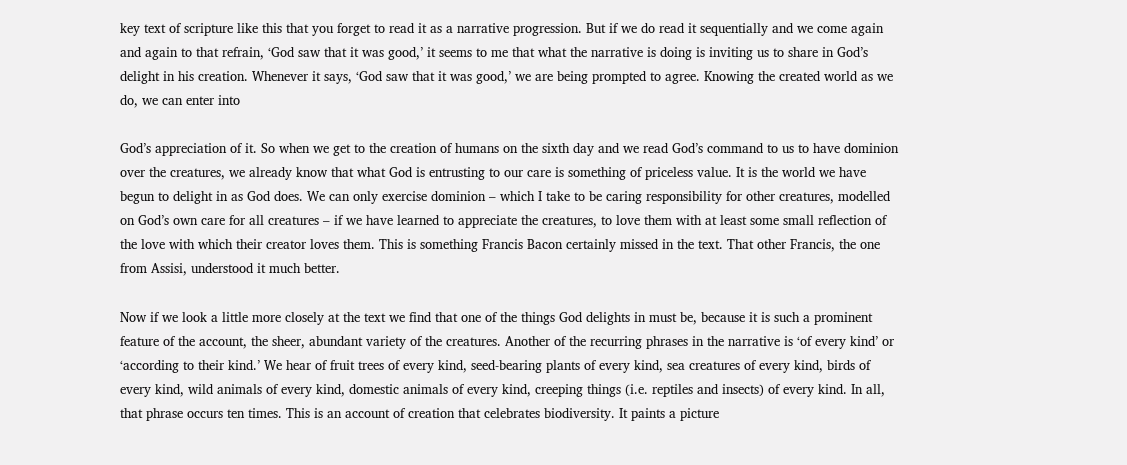key text of scripture like this that you forget to read it as a narrative progression. But if we do read it sequentially and we come again and again to that refrain, ‘God saw that it was good,’ it seems to me that what the narrative is doing is inviting us to share in God’s delight in his creation. Whenever it says, ‘God saw that it was good,’ we are being prompted to agree. Knowing the created world as we do, we can enter into

God’s appreciation of it. So when we get to the creation of humans on the sixth day and we read God’s command to us to have dominion over the creatures, we already know that what God is entrusting to our care is something of priceless value. It is the world we have begun to delight in as God does. We can only exercise dominion – which I take to be caring responsibility for other creatures, modelled on God’s own care for all creatures – if we have learned to appreciate the creatures, to love them with at least some small reflection of the love with which their creator loves them. This is something Francis Bacon certainly missed in the text. That other Francis, the one from Assisi, understood it much better.

Now if we look a little more closely at the text we find that one of the things God delights in must be, because it is such a prominent feature of the account, the sheer, abundant variety of the creatures. Another of the recurring phrases in the narrative is ‘of every kind’ or ‘according to their kind.’ We hear of fruit trees of every kind, seed-bearing plants of every kind, sea creatures of every kind, birds of every kind, wild animals of every kind, domestic animals of every kind, creeping things (i.e. reptiles and insects) of every kind. In all, that phrase occurs ten times. This is an account of creation that celebrates biodiversity. It paints a picture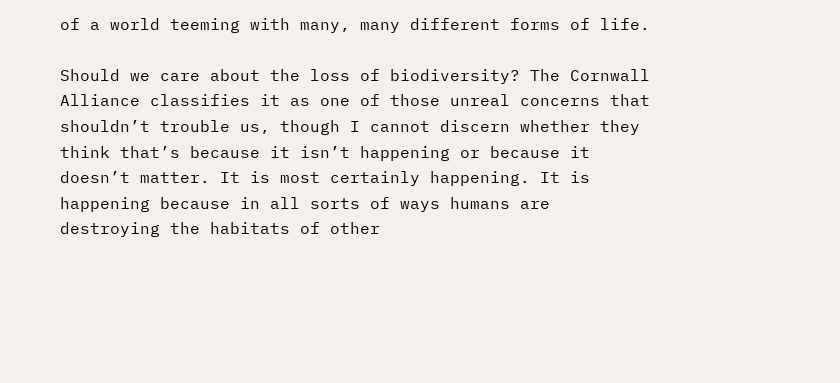of a world teeming with many, many different forms of life.

Should we care about the loss of biodiversity? The Cornwall Alliance classifies it as one of those unreal concerns that shouldn’t trouble us, though I cannot discern whether they think that’s because it isn’t happening or because it doesn’t matter. It is most certainly happening. It is happening because in all sorts of ways humans are destroying the habitats of other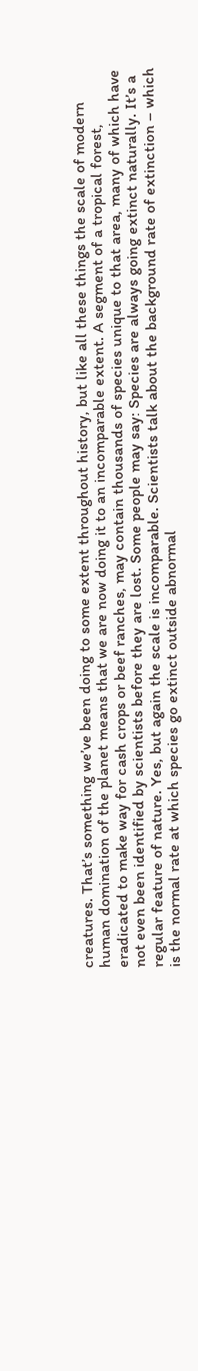creatures. That’s something we’ve been doing to some extent throughout history, but like all these things the scale of modern human domination of the planet means that we are now doing it to an incomparable extent. A segment of a tropical forest, eradicated to make way for cash crops or beef ranches, may contain thousands of species unique to that area, many of which have not even been identified by scientists before they are lost. Some people may say: Species are always going extinct naturally. It’s a regular feature of nature. Yes, but again the scale is incomparable. Scientists talk about the background rate of extinction – which is the normal rate at which species go extinct outside abnormal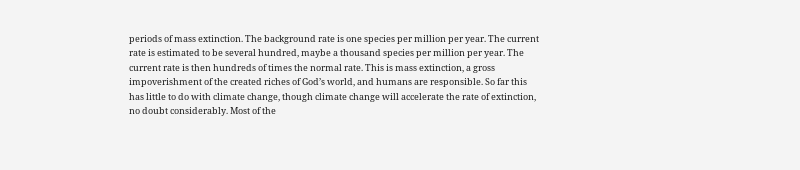periods of mass extinction. The background rate is one species per million per year. The current rate is estimated to be several hundred, maybe a thousand species per million per year. The current rate is then hundreds of times the normal rate. This is mass extinction, a gross impoverishment of the created riches of God’s world, and humans are responsible. So far this has little to do with climate change, though climate change will accelerate the rate of extinction, no doubt considerably. Most of the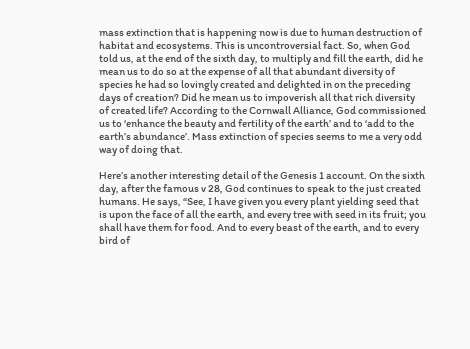mass extinction that is happening now is due to human destruction of habitat and ecosystems. This is uncontroversial fact. So, when God told us, at the end of the sixth day, to multiply and fill the earth, did he mean us to do so at the expense of all that abundant diversity of species he had so lovingly created and delighted in on the preceding days of creation? Did he mean us to impoverish all that rich diversity of created life? According to the Cornwall Alliance, God commissioned us to ‘enhance the beauty and fertility of the earth’ and to ‘add to the earth’s abundance’. Mass extinction of species seems to me a very odd way of doing that.

Here’s another interesting detail of the Genesis 1 account. On the sixth day, after the famous v 28, God continues to speak to the just created humans. He says, “See, I have given you every plant yielding seed that is upon the face of all the earth, and every tree with seed in its fruit; you shall have them for food. And to every beast of the earth, and to every bird of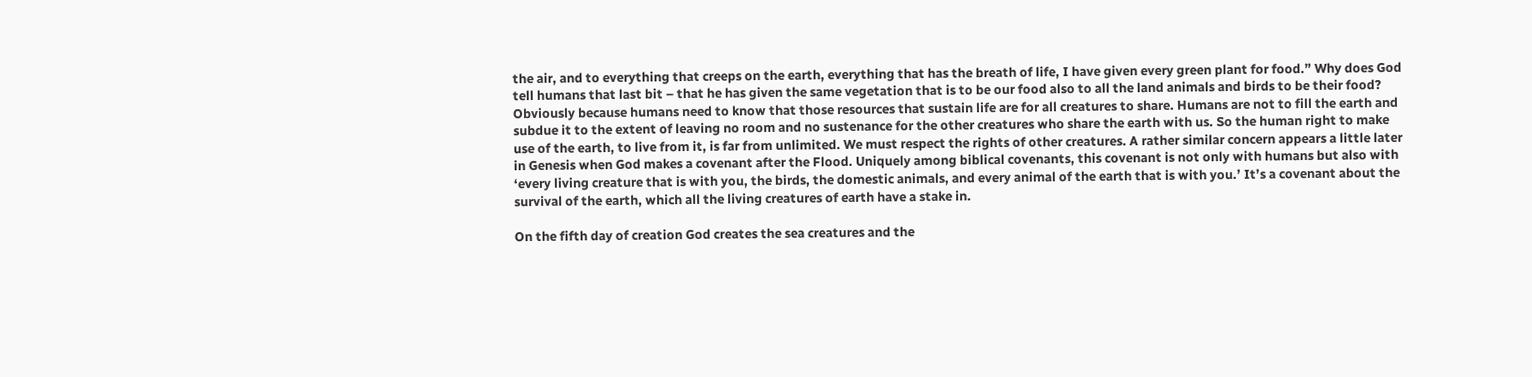the air, and to everything that creeps on the earth, everything that has the breath of life, I have given every green plant for food.” Why does God tell humans that last bit – that he has given the same vegetation that is to be our food also to all the land animals and birds to be their food? Obviously because humans need to know that those resources that sustain life are for all creatures to share. Humans are not to fill the earth and subdue it to the extent of leaving no room and no sustenance for the other creatures who share the earth with us. So the human right to make use of the earth, to live from it, is far from unlimited. We must respect the rights of other creatures. A rather similar concern appears a little later in Genesis when God makes a covenant after the Flood. Uniquely among biblical covenants, this covenant is not only with humans but also with ‘every living creature that is with you, the birds, the domestic animals, and every animal of the earth that is with you.’ It’s a covenant about the survival of the earth, which all the living creatures of earth have a stake in.

On the fifth day of creation God creates the sea creatures and the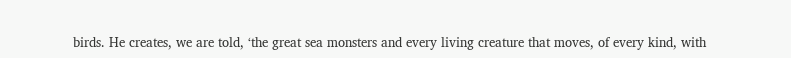birds. He creates, we are told, ‘the great sea monsters and every living creature that moves, of every kind, with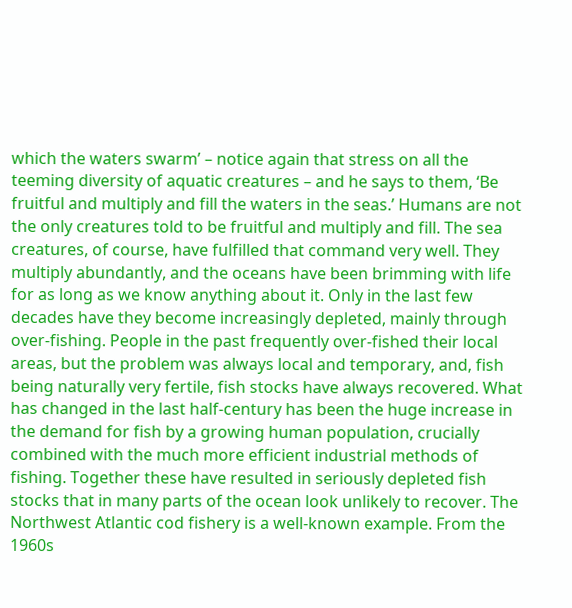which the waters swarm’ – notice again that stress on all the teeming diversity of aquatic creatures – and he says to them, ‘Be fruitful and multiply and fill the waters in the seas.’ Humans are not the only creatures told to be fruitful and multiply and fill. The sea creatures, of course, have fulfilled that command very well. They multiply abundantly, and the oceans have been brimming with life for as long as we know anything about it. Only in the last few decades have they become increasingly depleted, mainly through over-fishing. People in the past frequently over-fished their local areas, but the problem was always local and temporary, and, fish being naturally very fertile, fish stocks have always recovered. What has changed in the last half-century has been the huge increase in the demand for fish by a growing human population, crucially combined with the much more efficient industrial methods of fishing. Together these have resulted in seriously depleted fish stocks that in many parts of the ocean look unlikely to recover. The Northwest Atlantic cod fishery is a well-known example. From the 1960s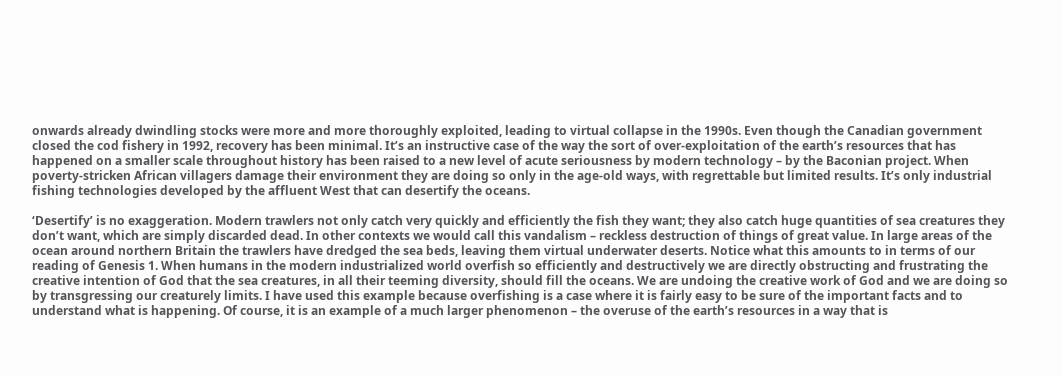onwards already dwindling stocks were more and more thoroughly exploited, leading to virtual collapse in the 1990s. Even though the Canadian government closed the cod fishery in 1992, recovery has been minimal. It’s an instructive case of the way the sort of over-exploitation of the earth’s resources that has happened on a smaller scale throughout history has been raised to a new level of acute seriousness by modern technology – by the Baconian project. When poverty-stricken African villagers damage their environment they are doing so only in the age-old ways, with regrettable but limited results. It’s only industrial fishing technologies developed by the affluent West that can desertify the oceans.

‘Desertify’ is no exaggeration. Modern trawlers not only catch very quickly and efficiently the fish they want; they also catch huge quantities of sea creatures they don’t want, which are simply discarded dead. In other contexts we would call this vandalism – reckless destruction of things of great value. In large areas of the ocean around northern Britain the trawlers have dredged the sea beds, leaving them virtual underwater deserts. Notice what this amounts to in terms of our reading of Genesis 1. When humans in the modern industrialized world overfish so efficiently and destructively we are directly obstructing and frustrating the creative intention of God that the sea creatures, in all their teeming diversity, should fill the oceans. We are undoing the creative work of God and we are doing so by transgressing our creaturely limits. I have used this example because overfishing is a case where it is fairly easy to be sure of the important facts and to understand what is happening. Of course, it is an example of a much larger phenomenon – the overuse of the earth’s resources in a way that is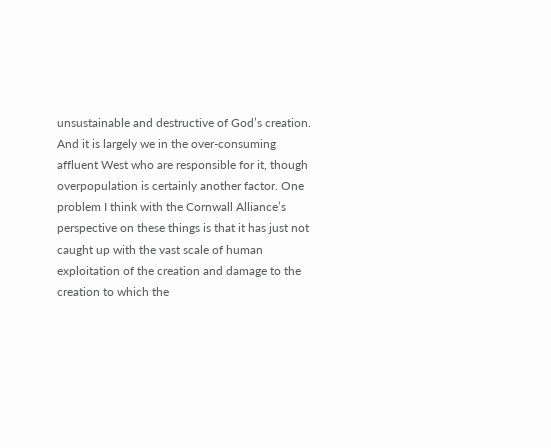unsustainable and destructive of God’s creation. And it is largely we in the over-consuming affluent West who are responsible for it, though overpopulation is certainly another factor. One problem I think with the Cornwall Alliance’s perspective on these things is that it has just not caught up with the vast scale of human exploitation of the creation and damage to the creation to which the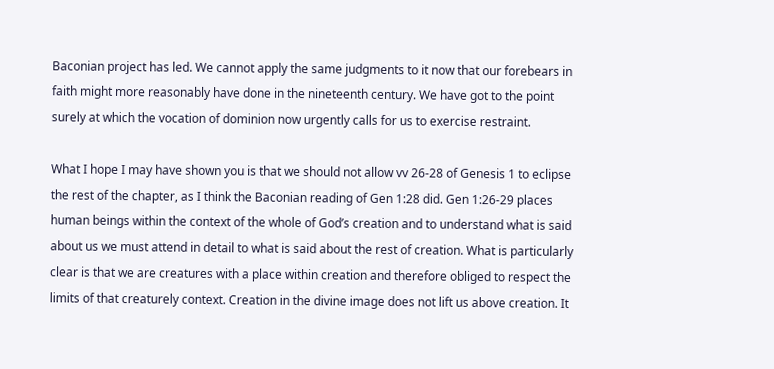Baconian project has led. We cannot apply the same judgments to it now that our forebears in faith might more reasonably have done in the nineteenth century. We have got to the point surely at which the vocation of dominion now urgently calls for us to exercise restraint.

What I hope I may have shown you is that we should not allow vv 26-28 of Genesis 1 to eclipse the rest of the chapter, as I think the Baconian reading of Gen 1:28 did. Gen 1:26-29 places human beings within the context of the whole of God’s creation and to understand what is said about us we must attend in detail to what is said about the rest of creation. What is particularly clear is that we are creatures with a place within creation and therefore obliged to respect the limits of that creaturely context. Creation in the divine image does not lift us above creation. It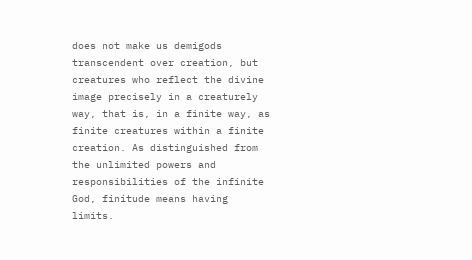does not make us demigods transcendent over creation, but creatures who reflect the divine image precisely in a creaturely way, that is, in a finite way, as finite creatures within a finite creation. As distinguished from the unlimited powers and responsibilities of the infinite God, finitude means having limits.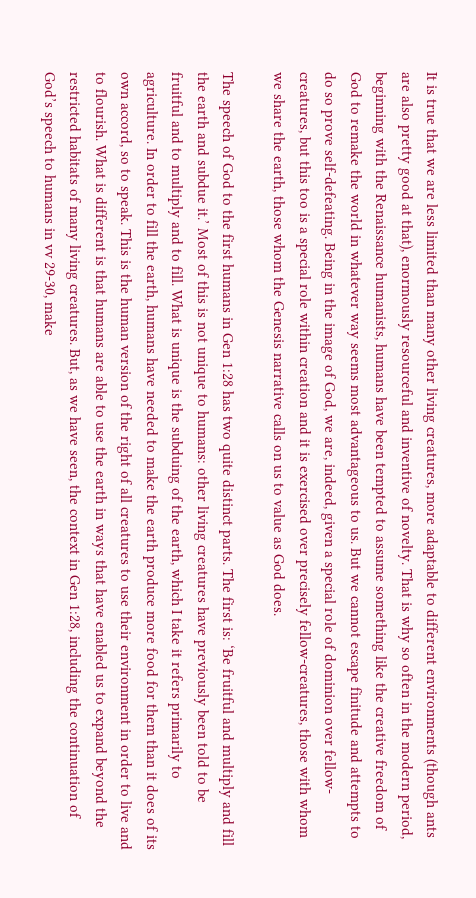It is true that we are less limited than many other living creatures, more adaptable to different environments (though ants are also pretty good at that), enormously resourceful and inventive of novelty. That is why so often in the modern period, beginning with the Renaissance humanists, humans have been tempted to assume something like the creative freedom of God to remake the world in whatever way seems most advantageous to us. But we cannot escape finitude and attempts to do so prove self-defeating. Being in the image of God, we are, indeed, given a special role of dominion over fellow-creatures, but this too is a special role within creation and it is exercised over precisely fellow-creatures, those with whom we share the earth, those whom the Genesis narrative calls on us to value as God does.

The speech of God to the first humans in Gen 1:28 has two quite distinct parts. The first is: ‘Be fruitful and multiply and fill the earth and subdue it.’ Most of this is not unique to humans: other living creatures have previously been told to be fruitful and to multiply and to fill. What is unique is the subduing of the earth, which I take it refers primarily to agriculture. In order to fill the earth, humans have needed to make the earth produce more food for them than it does of its own accord, so to speak. This is the human version of the right of all creatures to use their environment in order to live and to flourish. What is different is that humans are able to use the earth in ways that have enabled us to expand beyond the restricted habitats of many living creatures. But, as we have seen, the context in Gen 1:28, including the continuation of God’s speech to humans in vv 29-30, make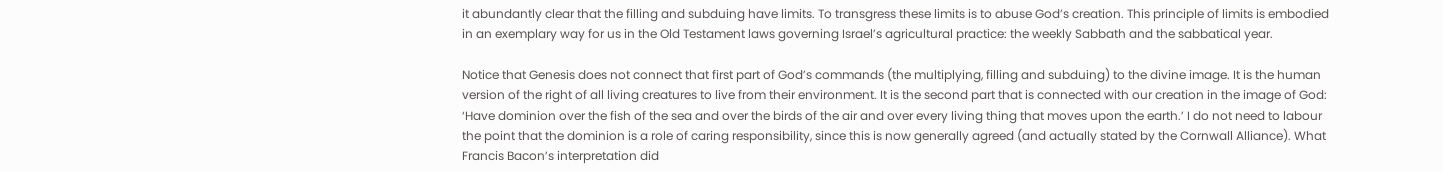it abundantly clear that the filling and subduing have limits. To transgress these limits is to abuse God’s creation. This principle of limits is embodied in an exemplary way for us in the Old Testament laws governing Israel’s agricultural practice: the weekly Sabbath and the sabbatical year.

Notice that Genesis does not connect that first part of God’s commands (the multiplying, filling and subduing) to the divine image. It is the human version of the right of all living creatures to live from their environment. It is the second part that is connected with our creation in the image of God: ‘Have dominion over the fish of the sea and over the birds of the air and over every living thing that moves upon the earth.’ I do not need to labour the point that the dominion is a role of caring responsibility, since this is now generally agreed (and actually stated by the Cornwall Alliance). What Francis Bacon’s interpretation did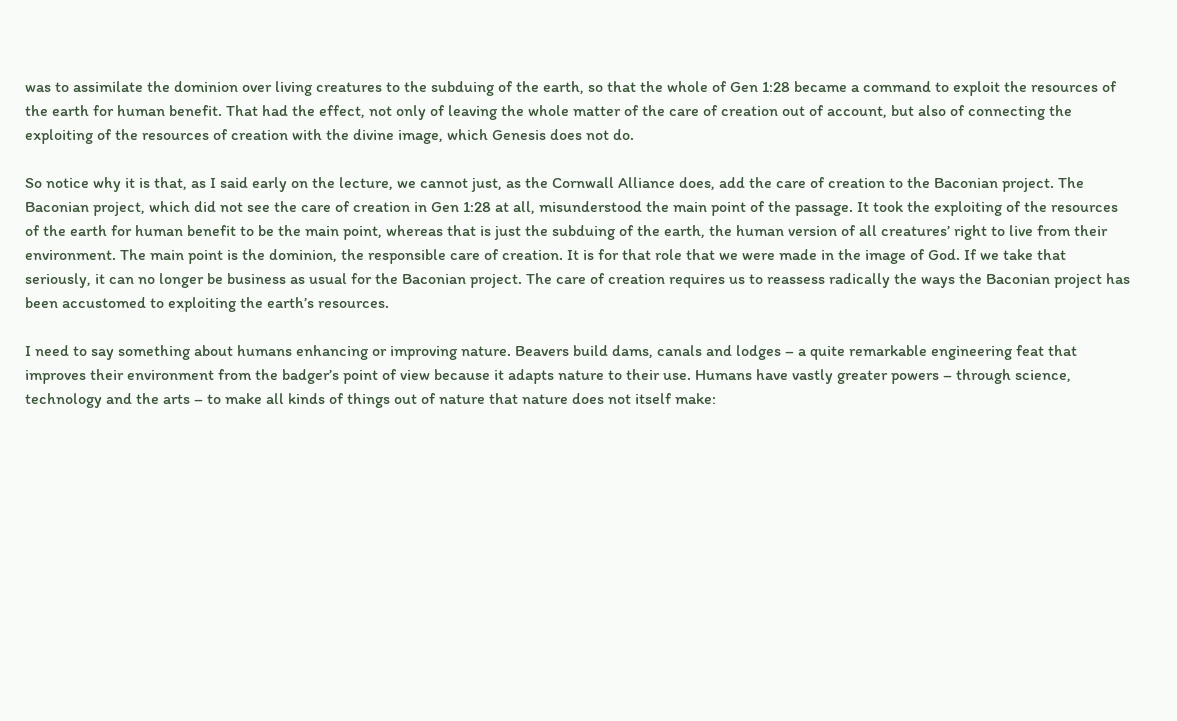was to assimilate the dominion over living creatures to the subduing of the earth, so that the whole of Gen 1:28 became a command to exploit the resources of the earth for human benefit. That had the effect, not only of leaving the whole matter of the care of creation out of account, but also of connecting the exploiting of the resources of creation with the divine image, which Genesis does not do.

So notice why it is that, as I said early on the lecture, we cannot just, as the Cornwall Alliance does, add the care of creation to the Baconian project. The Baconian project, which did not see the care of creation in Gen 1:28 at all, misunderstood the main point of the passage. It took the exploiting of the resources of the earth for human benefit to be the main point, whereas that is just the subduing of the earth, the human version of all creatures’ right to live from their environment. The main point is the dominion, the responsible care of creation. It is for that role that we were made in the image of God. If we take that seriously, it can no longer be business as usual for the Baconian project. The care of creation requires us to reassess radically the ways the Baconian project has been accustomed to exploiting the earth’s resources.

I need to say something about humans enhancing or improving nature. Beavers build dams, canals and lodges – a quite remarkable engineering feat that improves their environment from the badger’s point of view because it adapts nature to their use. Humans have vastly greater powers – through science, technology and the arts – to make all kinds of things out of nature that nature does not itself make: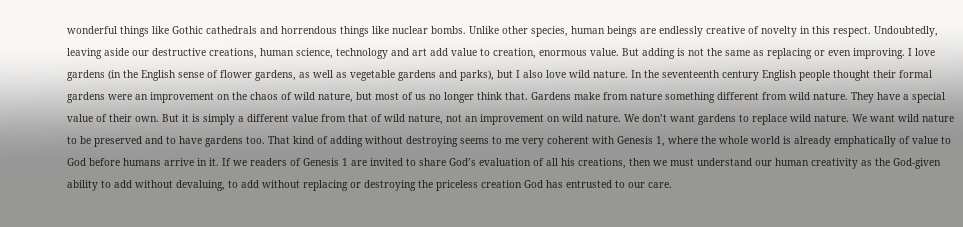wonderful things like Gothic cathedrals and horrendous things like nuclear bombs. Unlike other species, human beings are endlessly creative of novelty in this respect. Undoubtedly, leaving aside our destructive creations, human science, technology and art add value to creation, enormous value. But adding is not the same as replacing or even improving. I love gardens (in the English sense of flower gardens, as well as vegetable gardens and parks), but I also love wild nature. In the seventeenth century English people thought their formal gardens were an improvement on the chaos of wild nature, but most of us no longer think that. Gardens make from nature something different from wild nature. They have a special value of their own. But it is simply a different value from that of wild nature, not an improvement on wild nature. We don’t want gardens to replace wild nature. We want wild nature to be preserved and to have gardens too. That kind of adding without destroying seems to me very coherent with Genesis 1, where the whole world is already emphatically of value to God before humans arrive in it. If we readers of Genesis 1 are invited to share God’s evaluation of all his creations, then we must understand our human creativity as the God-given ability to add without devaluing, to add without replacing or destroying the priceless creation God has entrusted to our care.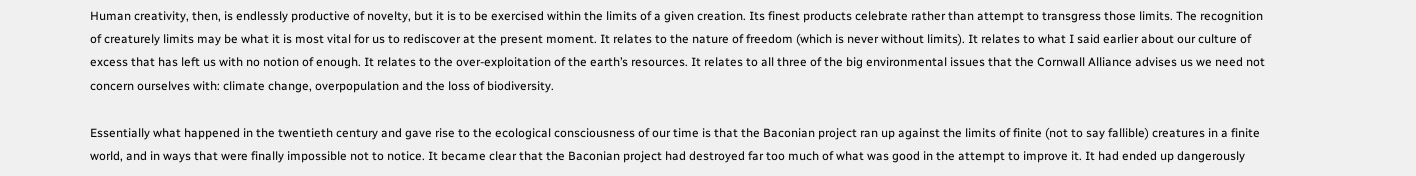Human creativity, then, is endlessly productive of novelty, but it is to be exercised within the limits of a given creation. Its finest products celebrate rather than attempt to transgress those limits. The recognition of creaturely limits may be what it is most vital for us to rediscover at the present moment. It relates to the nature of freedom (which is never without limits). It relates to what I said earlier about our culture of excess that has left us with no notion of enough. It relates to the over-exploitation of the earth’s resources. It relates to all three of the big environmental issues that the Cornwall Alliance advises us we need not concern ourselves with: climate change, overpopulation and the loss of biodiversity.

Essentially what happened in the twentieth century and gave rise to the ecological consciousness of our time is that the Baconian project ran up against the limits of finite (not to say fallible) creatures in a finite world, and in ways that were finally impossible not to notice. It became clear that the Baconian project had destroyed far too much of what was good in the attempt to improve it. It had ended up dangerously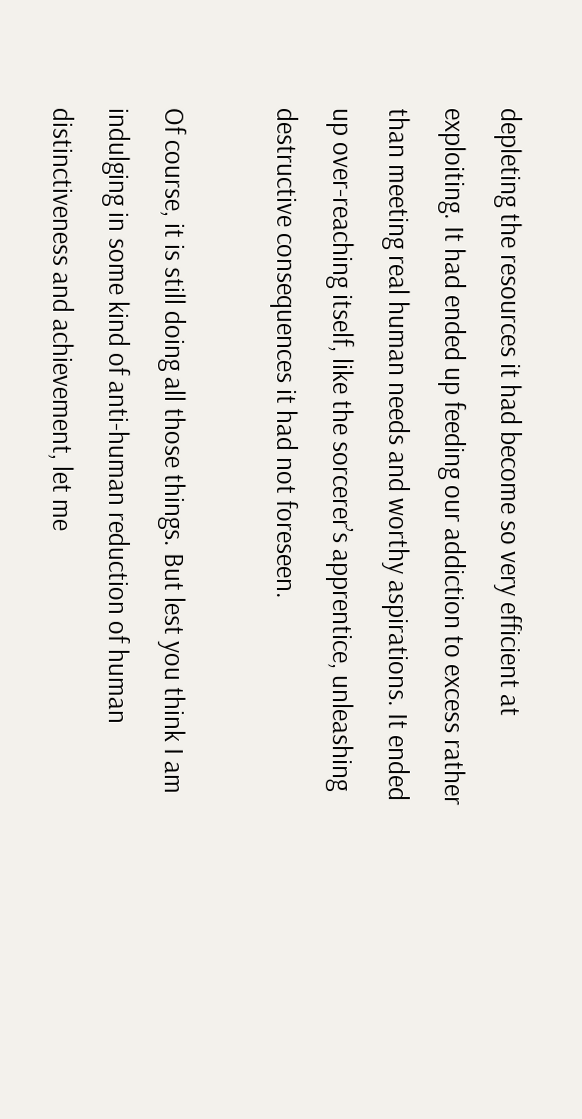depleting the resources it had become so very efficient at exploiting. It had ended up feeding our addiction to excess rather than meeting real human needs and worthy aspirations. It ended up over-reaching itself, like the sorcerer’s apprentice, unleashing destructive consequences it had not foreseen.

Of course, it is still doing all those things. But lest you think I am indulging in some kind of anti-human reduction of human distinctiveness and achievement, let me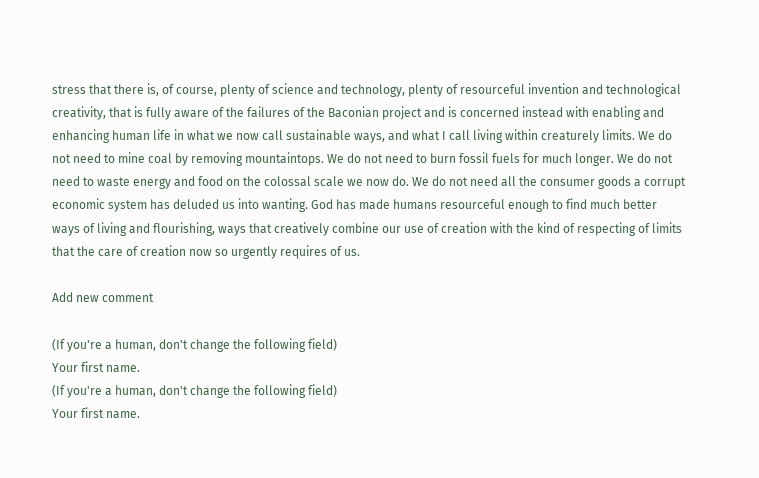stress that there is, of course, plenty of science and technology, plenty of resourceful invention and technological creativity, that is fully aware of the failures of the Baconian project and is concerned instead with enabling and enhancing human life in what we now call sustainable ways, and what I call living within creaturely limits. We do not need to mine coal by removing mountaintops. We do not need to burn fossil fuels for much longer. We do not need to waste energy and food on the colossal scale we now do. We do not need all the consumer goods a corrupt economic system has deluded us into wanting. God has made humans resourceful enough to find much better ways of living and flourishing, ways that creatively combine our use of creation with the kind of respecting of limits that the care of creation now so urgently requires of us.

Add new comment

(If you're a human, don't change the following field)
Your first name.
(If you're a human, don't change the following field)
Your first name.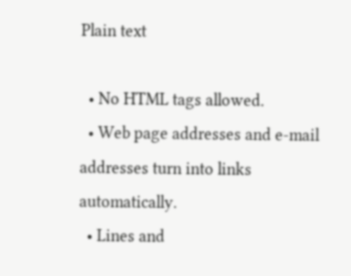Plain text

  • No HTML tags allowed.
  • Web page addresses and e-mail addresses turn into links automatically.
  • Lines and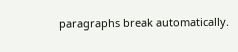paragraphs break automatically.